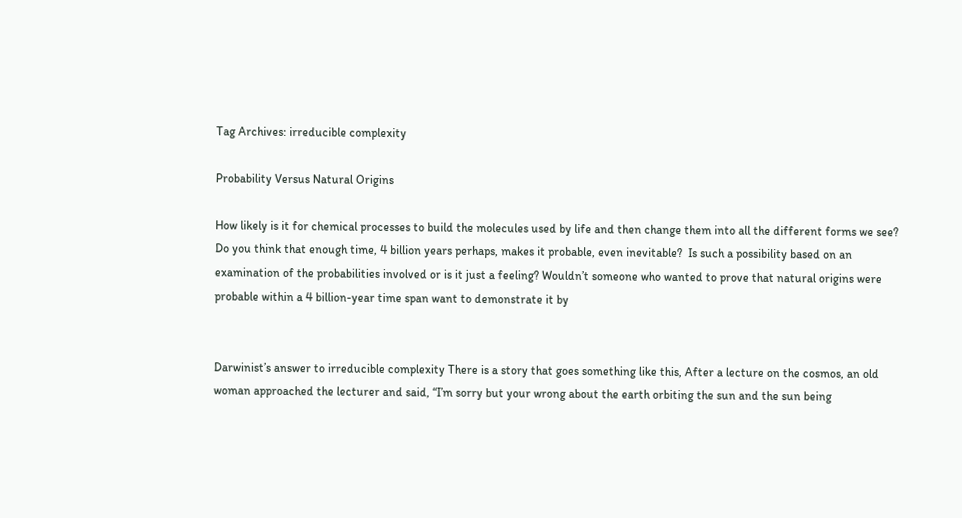Tag Archives: irreducible complexity

Probability Versus Natural Origins

How likely is it for chemical processes to build the molecules used by life and then change them into all the different forms we see?  Do you think that enough time, 4 billion years perhaps, makes it probable, even inevitable?  Is such a possibility based on an examination of the probabilities involved or is it just a feeling? Wouldn’t someone who wanted to prove that natural origins were probable within a 4 billion-year time span want to demonstrate it by


Darwinist’s answer to irreducible complexity There is a story that goes something like this, After a lecture on the cosmos, an old woman approached the lecturer and said, “I’m sorry but your wrong about the earth orbiting the sun and the sun being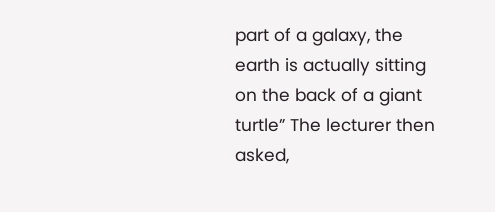part of a galaxy, the earth is actually sitting on the back of a giant turtle” The lecturer then asked,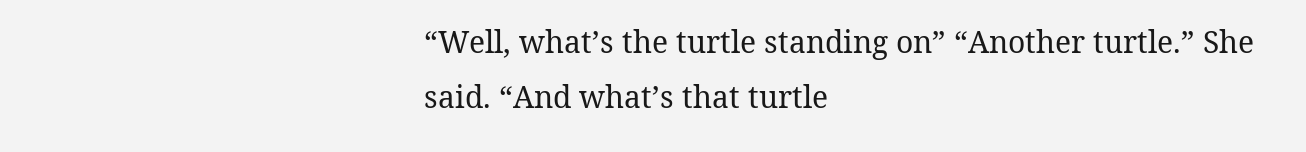“Well, what’s the turtle standing on” “Another turtle.” She said. “And what’s that turtle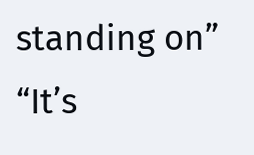standing on” “It’s